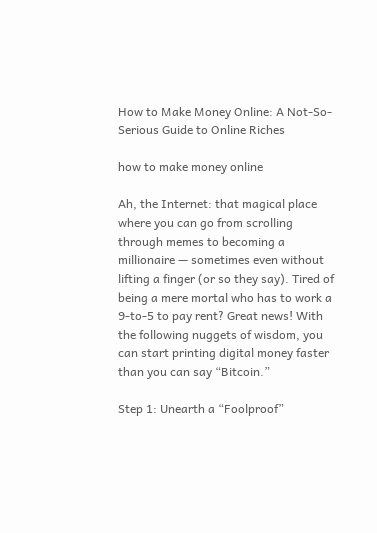How to Make Money Online: A Not-So-Serious Guide to Online Riches

how to make money online

Ah, the Internet: that magical place where you can go from scrolling through memes to becoming a millionaire — sometimes even without lifting a finger (or so they say). Tired of being a mere mortal who has to work a 9-to-5 to pay rent? Great news! With the following nuggets of wisdom, you can start printing digital money faster than you can say “Bitcoin.”

Step 1: Unearth a “Foolproof”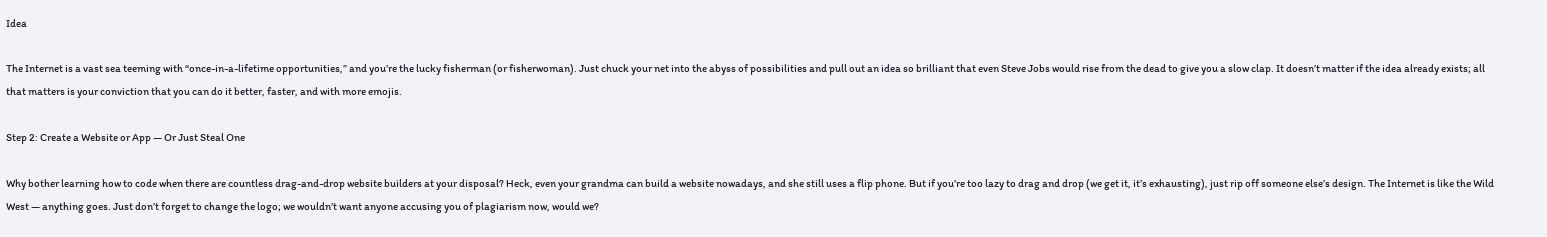Idea

The Internet is a vast sea teeming with “once-in-a-lifetime opportunities,” and you’re the lucky fisherman (or fisherwoman). Just chuck your net into the abyss of possibilities and pull out an idea so brilliant that even Steve Jobs would rise from the dead to give you a slow clap. It doesn’t matter if the idea already exists; all that matters is your conviction that you can do it better, faster, and with more emojis.

Step 2: Create a Website or App — Or Just Steal One

Why bother learning how to code when there are countless drag-and-drop website builders at your disposal? Heck, even your grandma can build a website nowadays, and she still uses a flip phone. But if you’re too lazy to drag and drop (we get it, it’s exhausting), just rip off someone else’s design. The Internet is like the Wild West — anything goes. Just don’t forget to change the logo; we wouldn’t want anyone accusing you of plagiarism now, would we?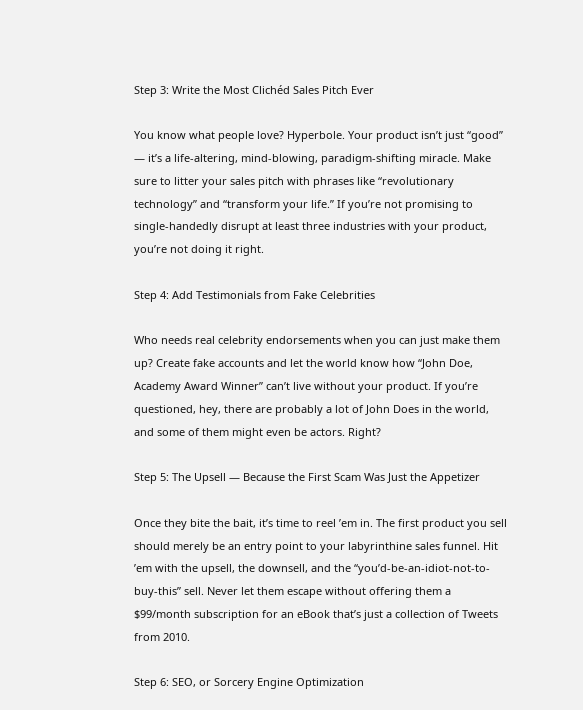Step 3: Write the Most Clichéd Sales Pitch Ever

You know what people love? Hyperbole. Your product isn’t just “good” — it’s a life-altering, mind-blowing, paradigm-shifting miracle. Make sure to litter your sales pitch with phrases like “revolutionary technology” and “transform your life.” If you’re not promising to single-handedly disrupt at least three industries with your product, you’re not doing it right.

Step 4: Add Testimonials from Fake Celebrities

Who needs real celebrity endorsements when you can just make them up? Create fake accounts and let the world know how “John Doe, Academy Award Winner” can’t live without your product. If you’re questioned, hey, there are probably a lot of John Does in the world, and some of them might even be actors. Right?

Step 5: The Upsell — Because the First Scam Was Just the Appetizer

Once they bite the bait, it’s time to reel ’em in. The first product you sell should merely be an entry point to your labyrinthine sales funnel. Hit ’em with the upsell, the downsell, and the “you’d-be-an-idiot-not-to-buy-this” sell. Never let them escape without offering them a $99/month subscription for an eBook that’s just a collection of Tweets from 2010.

Step 6: SEO, or Sorcery Engine Optimization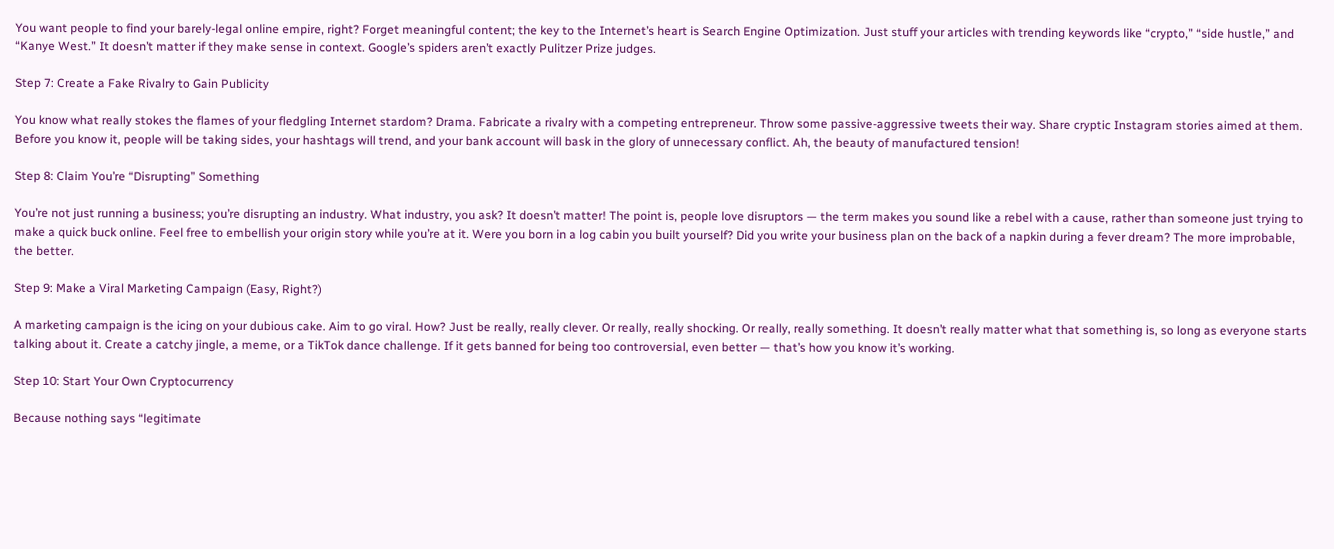You want people to find your barely-legal online empire, right? Forget meaningful content; the key to the Internet’s heart is Search Engine Optimization. Just stuff your articles with trending keywords like “crypto,” “side hustle,” and “Kanye West.” It doesn’t matter if they make sense in context. Google’s spiders aren’t exactly Pulitzer Prize judges.

Step 7: Create a Fake Rivalry to Gain Publicity

You know what really stokes the flames of your fledgling Internet stardom? Drama. Fabricate a rivalry with a competing entrepreneur. Throw some passive-aggressive tweets their way. Share cryptic Instagram stories aimed at them. Before you know it, people will be taking sides, your hashtags will trend, and your bank account will bask in the glory of unnecessary conflict. Ah, the beauty of manufactured tension!

Step 8: Claim You’re “Disrupting” Something

You’re not just running a business; you’re disrupting an industry. What industry, you ask? It doesn’t matter! The point is, people love disruptors — the term makes you sound like a rebel with a cause, rather than someone just trying to make a quick buck online. Feel free to embellish your origin story while you’re at it. Were you born in a log cabin you built yourself? Did you write your business plan on the back of a napkin during a fever dream? The more improbable, the better.

Step 9: Make a Viral Marketing Campaign (Easy, Right?)

A marketing campaign is the icing on your dubious cake. Aim to go viral. How? Just be really, really clever. Or really, really shocking. Or really, really something. It doesn’t really matter what that something is, so long as everyone starts talking about it. Create a catchy jingle, a meme, or a TikTok dance challenge. If it gets banned for being too controversial, even better — that’s how you know it’s working.

Step 10: Start Your Own Cryptocurrency

Because nothing says “legitimate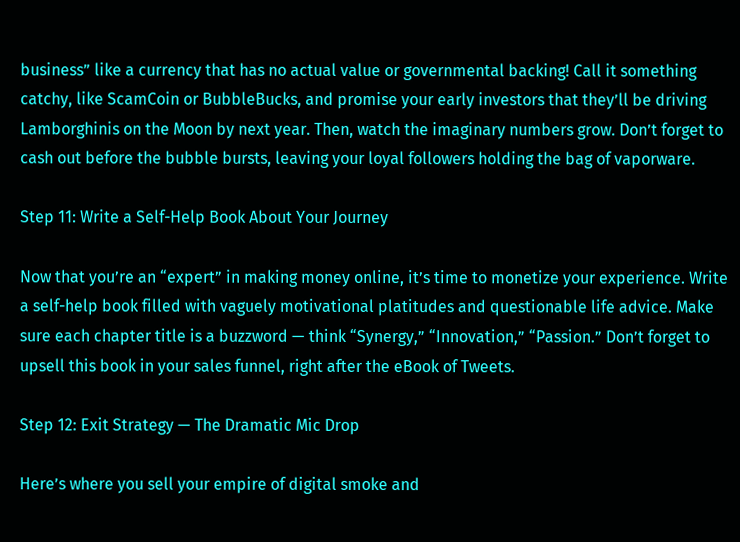business” like a currency that has no actual value or governmental backing! Call it something catchy, like ScamCoin or BubbleBucks, and promise your early investors that they’ll be driving Lamborghinis on the Moon by next year. Then, watch the imaginary numbers grow. Don’t forget to cash out before the bubble bursts, leaving your loyal followers holding the bag of vaporware.

Step 11: Write a Self-Help Book About Your Journey

Now that you’re an “expert” in making money online, it’s time to monetize your experience. Write a self-help book filled with vaguely motivational platitudes and questionable life advice. Make sure each chapter title is a buzzword — think “Synergy,” “Innovation,” “Passion.” Don’t forget to upsell this book in your sales funnel, right after the eBook of Tweets.

Step 12: Exit Strategy — The Dramatic Mic Drop

Here’s where you sell your empire of digital smoke and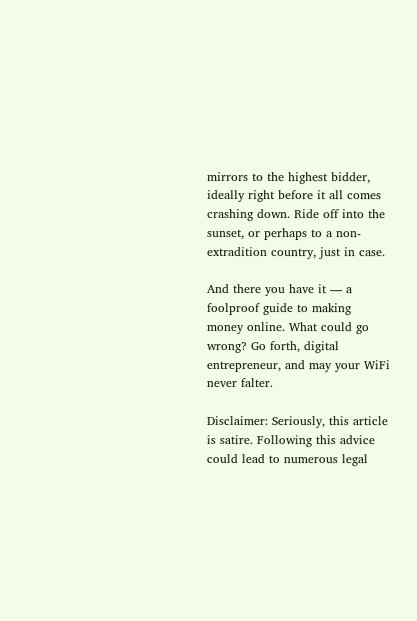mirrors to the highest bidder, ideally right before it all comes crashing down. Ride off into the sunset, or perhaps to a non-extradition country, just in case.

And there you have it — a foolproof guide to making money online. What could go wrong? Go forth, digital entrepreneur, and may your WiFi never falter.

Disclaimer: Seriously, this article is satire. Following this advice could lead to numerous legal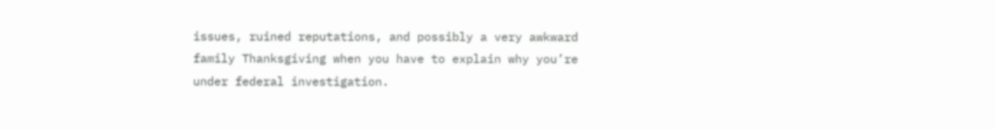issues, ruined reputations, and possibly a very awkward family Thanksgiving when you have to explain why you’re under federal investigation.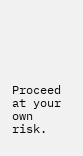Proceed at your own risk.